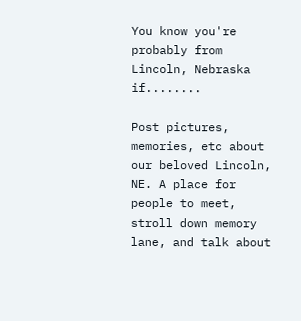You know you're probably from Lincoln, Nebraska if........

Post pictures, memories, etc about our beloved Lincoln, NE. A place for people to meet, stroll down memory lane, and talk about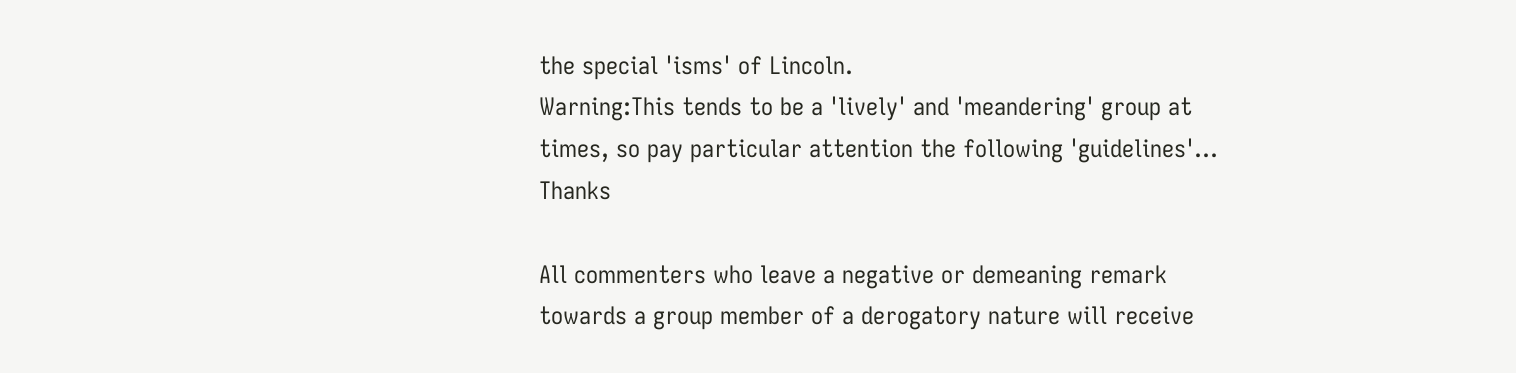the special 'isms' of Lincoln.
Warning:This tends to be a 'lively' and 'meandering' group at times, so pay particular attention the following 'guidelines'... Thanks

All commenters who leave a negative or demeaning remark towards a group member of a derogatory nature will receive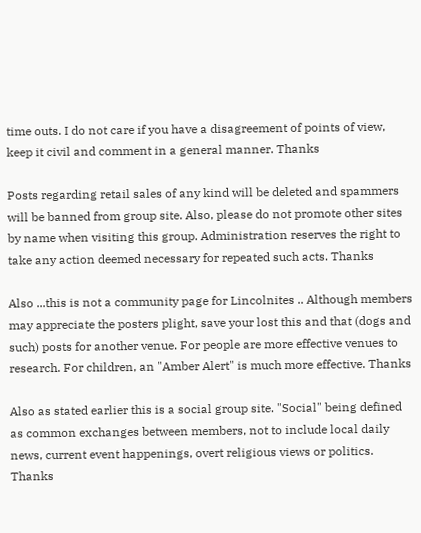time outs. I do not care if you have a disagreement of points of view, keep it civil and comment in a general manner. Thanks

Posts regarding retail sales of any kind will be deleted and spammers will be banned from group site. Also, please do not promote other sites by name when visiting this group. Administration reserves the right to take any action deemed necessary for repeated such acts. Thanks

Also ...this is not a community page for Lincolnites .. Although members may appreciate the posters plight, save your lost this and that (dogs and such) posts for another venue. For people are more effective venues to research. For children, an "Amber Alert" is much more effective. Thanks

Also as stated earlier this is a social group site. "Social" being defined as common exchanges between members, not to include local daily news, current event happenings, overt religious views or politics. Thanks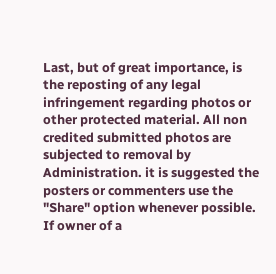Last, but of great importance, is the reposting of any legal infringement regarding photos or other protected material. All non credited submitted photos are subjected to removal by Administration. it is suggested the posters or commenters use the "Share" option whenever possible. If owner of a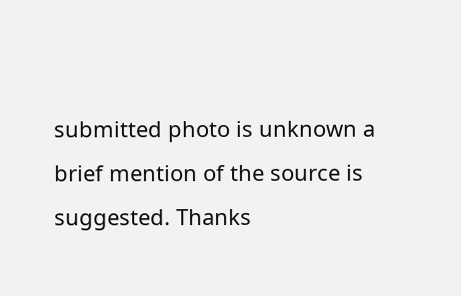submitted photo is unknown a brief mention of the source is suggested. Thanks